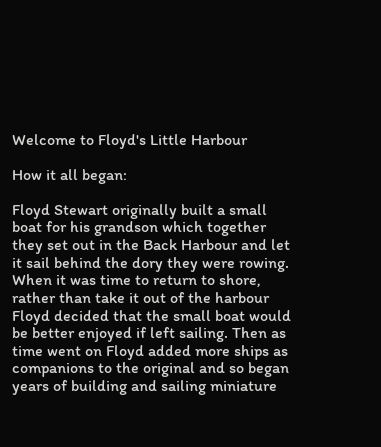Welcome to Floyd's Little Harbour

How it all began:

Floyd Stewart originally built a small boat for his grandson which together they set out in the Back Harbour and let it sail behind the dory they were rowing. When it was time to return to shore, rather than take it out of the harbour Floyd decided that the small boat would be better enjoyed if left sailing. Then as time went on Floyd added more ships as companions to the original and so began years of building and sailing miniature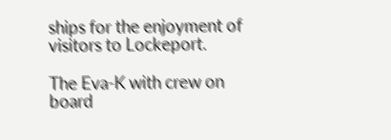ships for the enjoyment of visitors to Lockeport.

The Eva-K with crew on board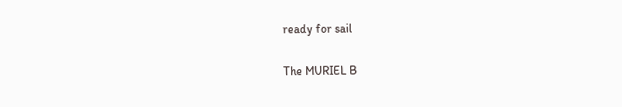ready for sail

The MURIEL B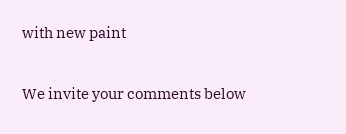with new paint

We invite your comments below